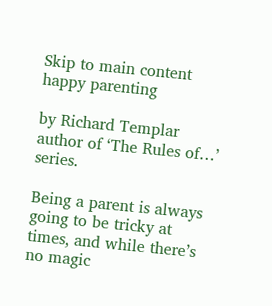Skip to main content
happy parenting

by Richard Templar
author of ‘The Rules of…’ series.

Being a parent is always going to be tricky at times, and while there’s no magic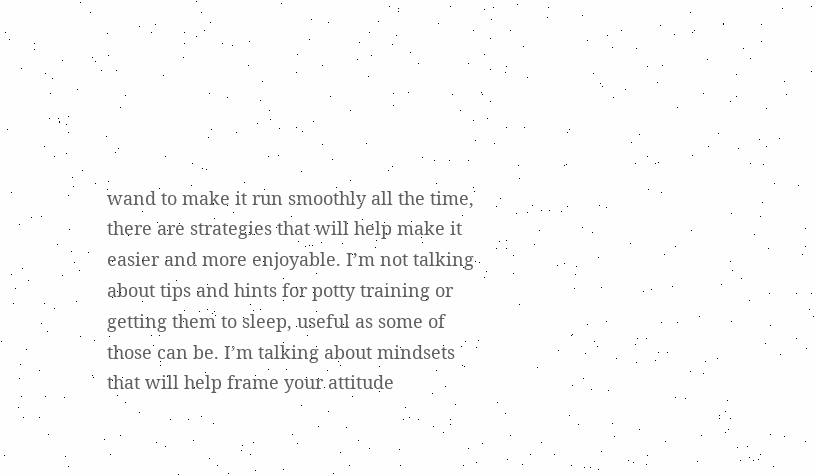wand to make it run smoothly all the time, there are strategies that will help make it easier and more enjoyable. I’m not talking about tips and hints for potty training or getting them to sleep, useful as some of those can be. I’m talking about mindsets that will help frame your attitude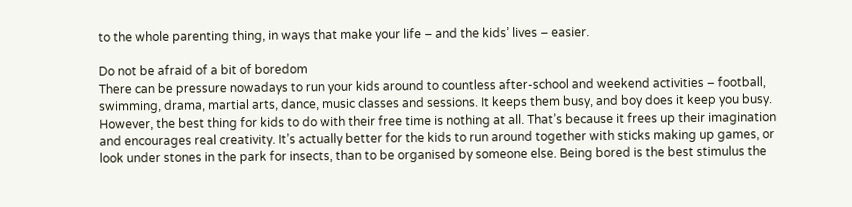to the whole parenting thing, in ways that make your life – and the kids’ lives – easier.

Do not be afraid of a bit of boredom
There can be pressure nowadays to run your kids around to countless after-school and weekend activities – football, swimming, drama, martial arts, dance, music classes and sessions. It keeps them busy, and boy does it keep you busy. However, the best thing for kids to do with their free time is nothing at all. That’s because it frees up their imagination and encourages real creativity. It’s actually better for the kids to run around together with sticks making up games, or look under stones in the park for insects, than to be organised by someone else. Being bored is the best stimulus the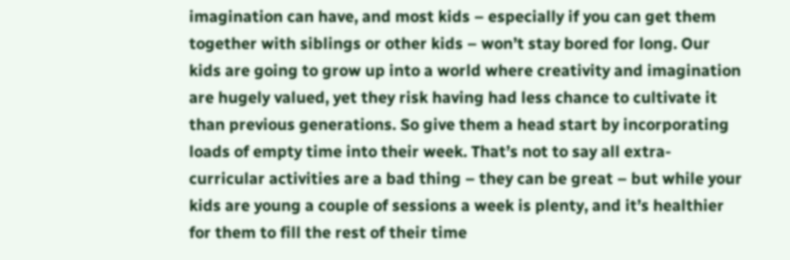imagination can have, and most kids – especially if you can get them together with siblings or other kids – won’t stay bored for long. Our kids are going to grow up into a world where creativity and imagination are hugely valued, yet they risk having had less chance to cultivate it than previous generations. So give them a head start by incorporating loads of empty time into their week. That’s not to say all extra-curricular activities are a bad thing – they can be great – but while your kids are young a couple of sessions a week is plenty, and it’s healthier for them to fill the rest of their time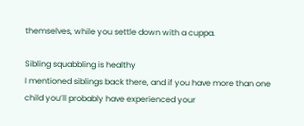themselves, while you settle down with a cuppa.

Sibling squabbling is healthy
I mentioned siblings back there, and if you have more than one child you’ll probably have experienced your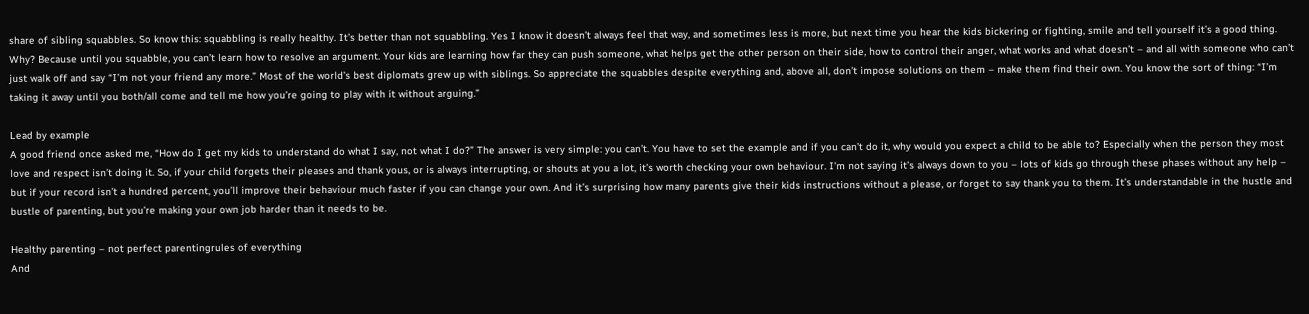share of sibling squabbles. So know this: squabbling is really healthy. It’s better than not squabbling. Yes I know it doesn’t always feel that way, and sometimes less is more, but next time you hear the kids bickering or fighting, smile and tell yourself it’s a good thing. Why? Because until you squabble, you can’t learn how to resolve an argument. Your kids are learning how far they can push someone, what helps get the other person on their side, how to control their anger, what works and what doesn’t – and all with someone who can’t just walk off and say “I’m not your friend any more.” Most of the world’s best diplomats grew up with siblings. So appreciate the squabbles despite everything and, above all, don’t impose solutions on them – make them find their own. You know the sort of thing: “I’m taking it away until you both/all come and tell me how you’re going to play with it without arguing.”

Lead by example
A good friend once asked me, “How do I get my kids to understand do what I say, not what I do?” The answer is very simple: you can’t. You have to set the example and if you can’t do it, why would you expect a child to be able to? Especially when the person they most love and respect isn’t doing it. So, if your child forgets their pleases and thank yous, or is always interrupting, or shouts at you a lot, it’s worth checking your own behaviour. I’m not saying it’s always down to you – lots of kids go through these phases without any help – but if your record isn’t a hundred percent, you’ll improve their behaviour much faster if you can change your own. And it’s surprising how many parents give their kids instructions without a please, or forget to say thank you to them. It’s understandable in the hustle and bustle of parenting, but you’re making your own job harder than it needs to be.

Healthy parenting – not perfect parentingrules of everything
And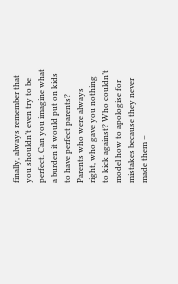finally, always remember that you shouldn’t even try to be perfect. Can you imagine what a burden it would put on kids to have perfect parents? Parents who were always right, who gave you nothing to kick against? Who couldn’t model how to apologise for mistakes because they never made them –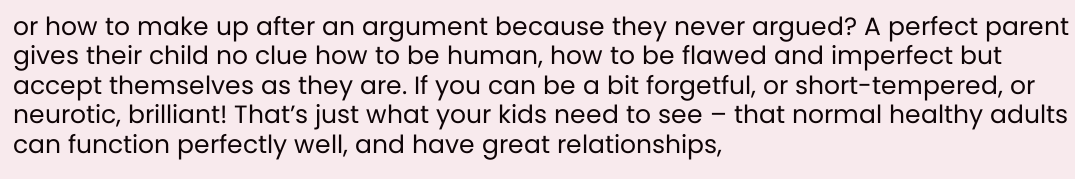or how to make up after an argument because they never argued? A perfect parent gives their child no clue how to be human, how to be flawed and imperfect but accept themselves as they are. If you can be a bit forgetful, or short-tempered, or neurotic, brilliant! That’s just what your kids need to see – that normal healthy adults can function perfectly well, and have great relationships,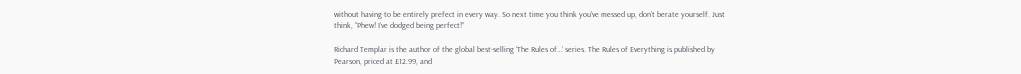without having to be entirely prefect in every way. So next time you think you’ve messed up, don’t berate yourself. Just think, “Phew! I’ve dodged being perfect!”

Richard Templar is the author of the global best-selling ‘The Rules of…’ series. The Rules of Everything is published by Pearson, priced at £12.99, and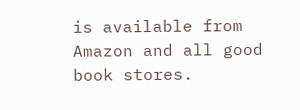is available from Amazon and all good book stores.